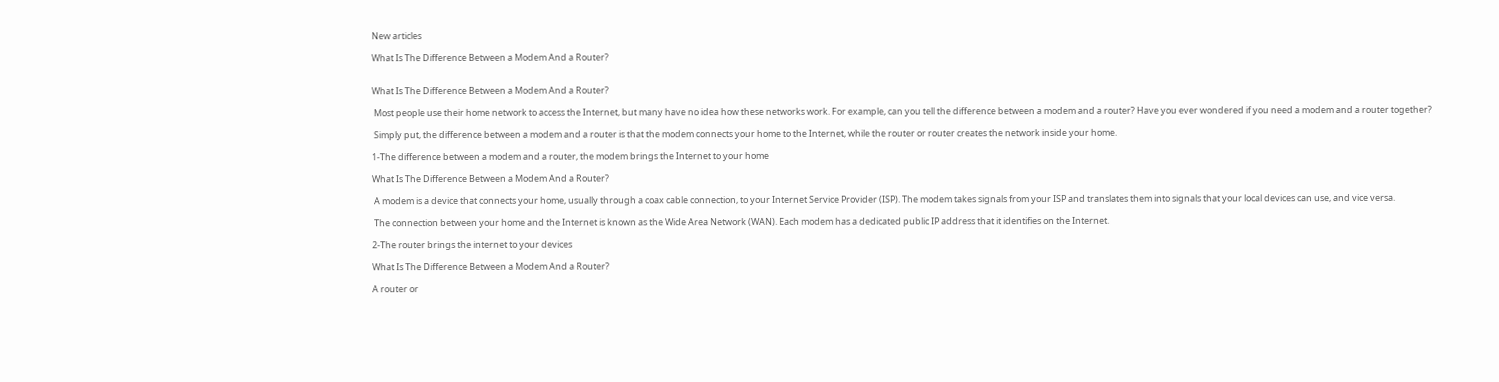New articles

What Is The Difference Between a Modem And a Router?


What Is The Difference Between a Modem And a Router?

 Most people use their home network to access the Internet, but many have no idea how these networks work. For example, can you tell the difference between a modem and a router? Have you ever wondered if you need a modem and a router together?

 Simply put, the difference between a modem and a router is that the modem connects your home to the Internet, while the router or router creates the network inside your home.

1-The difference between a modem and a router, the modem brings the Internet to your home

What Is The Difference Between a Modem And a Router?

 A modem is a device that connects your home, usually through a coax cable connection, to your Internet Service Provider (ISP). The modem takes signals from your ISP and translates them into signals that your local devices can use, and vice versa.

 The connection between your home and the Internet is known as the Wide Area Network (WAN). Each modem has a dedicated public IP address that it identifies on the Internet.

2-The router brings the internet to your devices

What Is The Difference Between a Modem And a Router?

A router or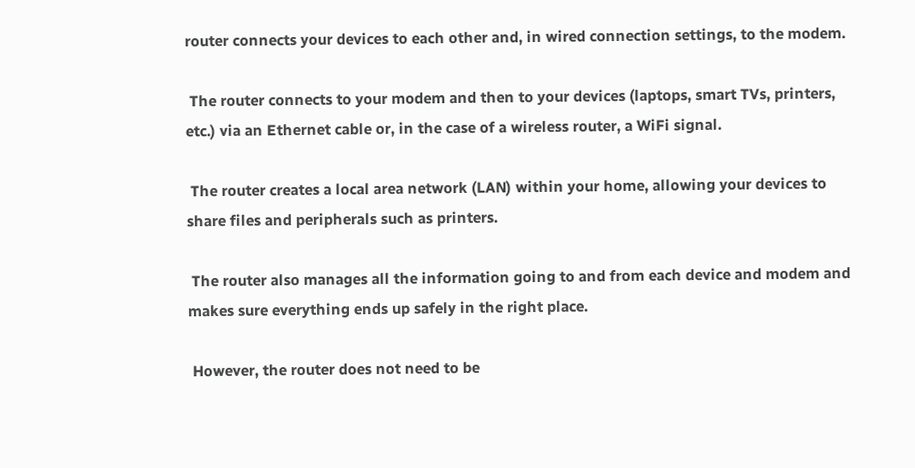router connects your devices to each other and, in wired connection settings, to the modem.

 The router connects to your modem and then to your devices (laptops, smart TVs, printers, etc.) via an Ethernet cable or, in the case of a wireless router, a WiFi signal.

 The router creates a local area network (LAN) within your home, allowing your devices to share files and peripherals such as printers.

 The router also manages all the information going to and from each device and modem and makes sure everything ends up safely in the right place.

 However, the router does not need to be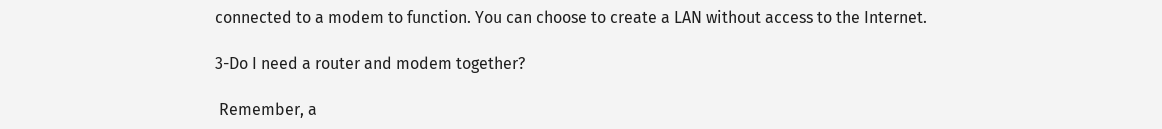connected to a modem to function. You can choose to create a LAN without access to the Internet.

3-Do I need a router and modem together?

 Remember, a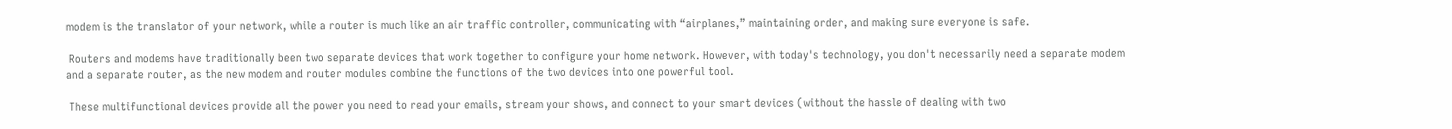modem is the translator of your network, while a router is much like an air traffic controller, communicating with “airplanes,” maintaining order, and making sure everyone is safe.

 Routers and modems have traditionally been two separate devices that work together to configure your home network. However, with today's technology, you don't necessarily need a separate modem and a separate router, as the new modem and router modules combine the functions of the two devices into one powerful tool.

 These multifunctional devices provide all the power you need to read your emails, stream your shows, and connect to your smart devices (without the hassle of dealing with two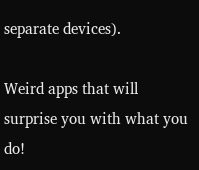separate devices).

Weird apps that will surprise you with what you do!